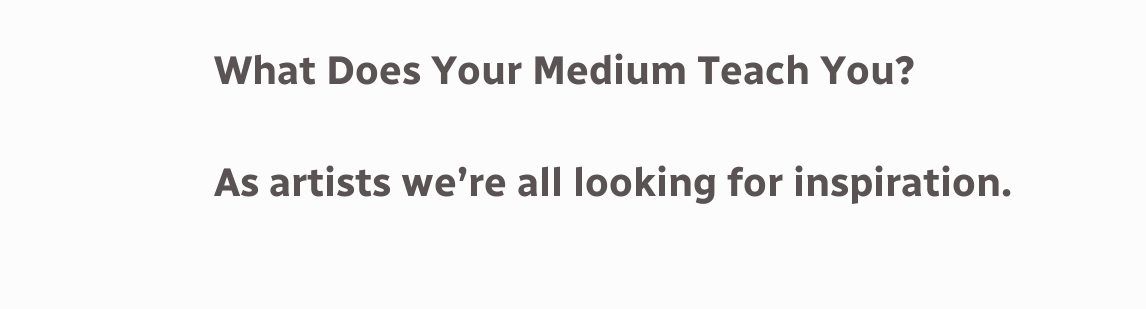What Does Your Medium Teach You?

As artists we’re all looking for inspiration.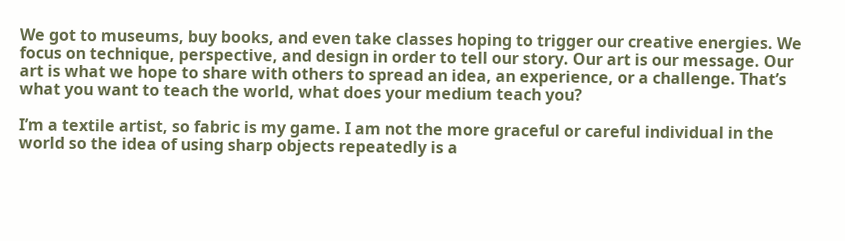We got to museums, buy books, and even take classes hoping to trigger our creative energies. We focus on technique, perspective, and design in order to tell our story. Our art is our message. Our art is what we hope to share with others to spread an idea, an experience, or a challenge. That’s what you want to teach the world, what does your medium teach you?

I’m a textile artist, so fabric is my game. I am not the more graceful or careful individual in the world so the idea of using sharp objects repeatedly is a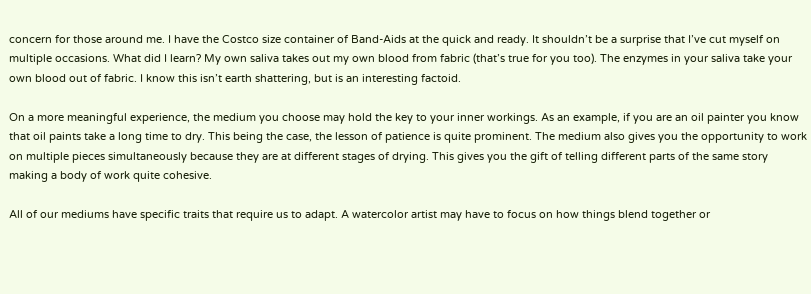concern for those around me. I have the Costco size container of Band-Aids at the quick and ready. It shouldn’t be a surprise that I’ve cut myself on multiple occasions. What did I learn? My own saliva takes out my own blood from fabric (that’s true for you too). The enzymes in your saliva take your own blood out of fabric. I know this isn’t earth shattering, but is an interesting factoid.

On a more meaningful experience, the medium you choose may hold the key to your inner workings. As an example, if you are an oil painter you know that oil paints take a long time to dry. This being the case, the lesson of patience is quite prominent. The medium also gives you the opportunity to work on multiple pieces simultaneously because they are at different stages of drying. This gives you the gift of telling different parts of the same story making a body of work quite cohesive.

All of our mediums have specific traits that require us to adapt. A watercolor artist may have to focus on how things blend together or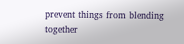prevent things from blending together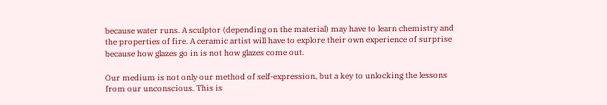because water runs. A sculptor (depending on the material) may have to learn chemistry and the properties of fire. A ceramic artist will have to explore their own experience of surprise because how glazes go in is not how glazes come out.

Our medium is not only our method of self-expression, but a key to unlocking the lessons from our unconscious. This is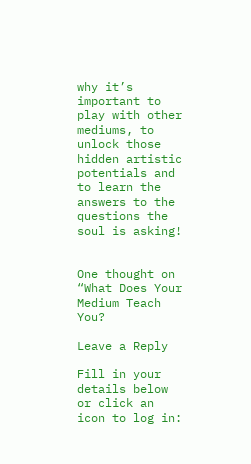why it’s important to play with other mediums, to unlock those hidden artistic potentials and to learn the answers to the questions the soul is asking!


One thought on “What Does Your Medium Teach You?

Leave a Reply

Fill in your details below or click an icon to log in: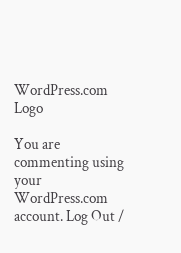WordPress.com Logo

You are commenting using your WordPress.com account. Log Out /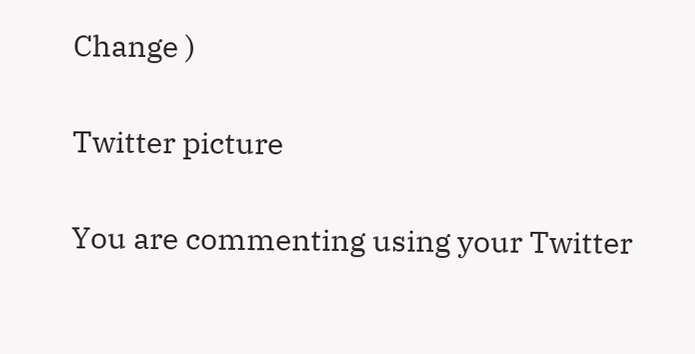Change )

Twitter picture

You are commenting using your Twitter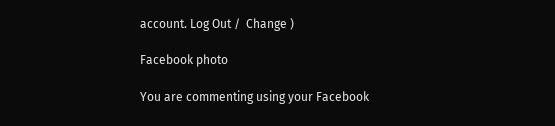account. Log Out /  Change )

Facebook photo

You are commenting using your Facebook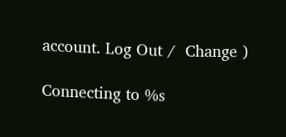account. Log Out /  Change )

Connecting to %s